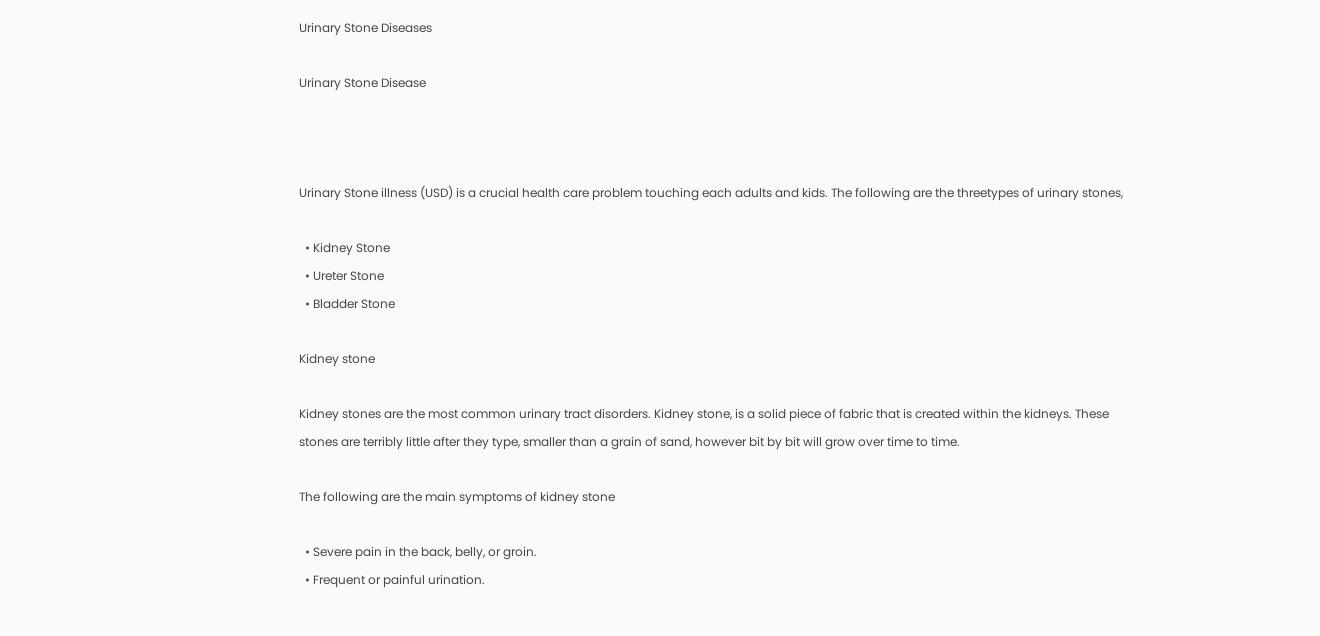Urinary Stone Diseases

Urinary Stone Disease



Urinary Stone illness (USD) is a crucial health care problem touching each adults and kids. The following are the threetypes of urinary stones,

  • Kidney Stone
  • Ureter Stone
  • Bladder Stone

Kidney stone

Kidney stones are the most common urinary tract disorders. Kidney stone, is a solid piece of fabric that is created within the kidneys. These stones are terribly little after they type, smaller than a grain of sand, however bit by bit will grow over time to time.

The following are the main symptoms of kidney stone

  • Severe pain in the back, belly, or groin.
  • Frequent or painful urination.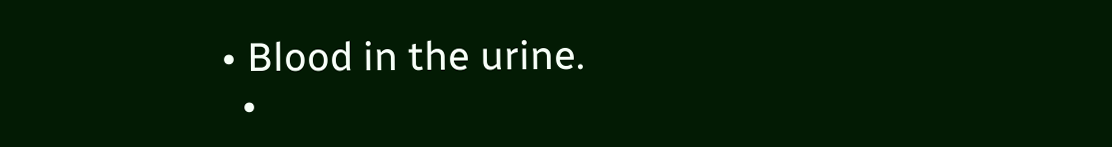• Blood in the urine.
  •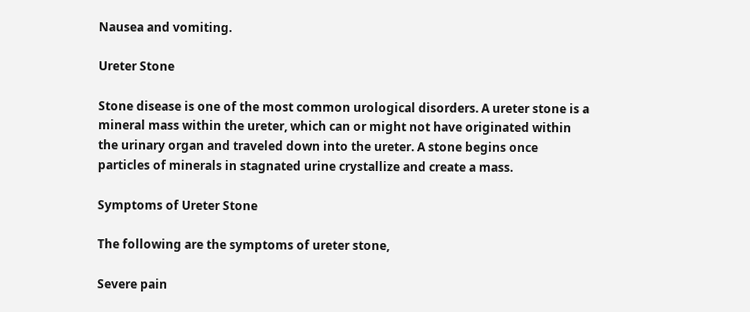Nausea and vomiting.

Ureter Stone

Stone disease is one of the most common urological disorders. A ureter stone is a mineral mass within the ureter, which can or might not have originated within the urinary organ and traveled down into the ureter. A stone begins once particles of minerals in stagnated urine crystallize and create a mass.

Symptoms of Ureter Stone

The following are the symptoms of ureter stone,

Severe pain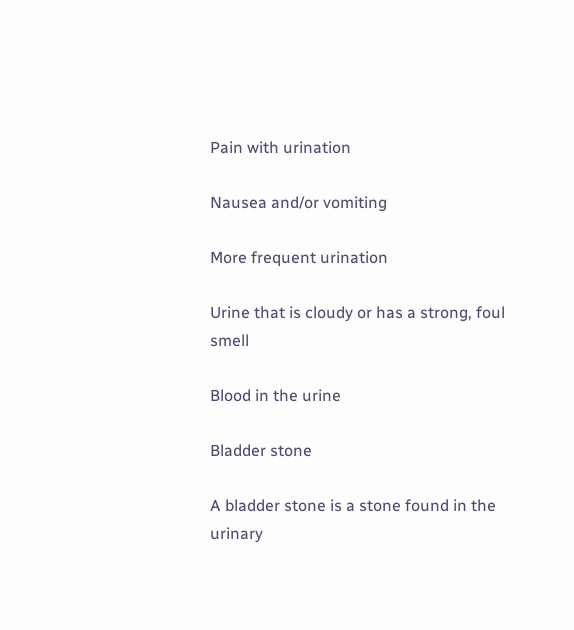Pain with urination

Nausea and/or vomiting

More frequent urination

Urine that is cloudy or has a strong, foul smell

Blood in the urine

Bladder stone

A bladder stone is a stone found in the urinary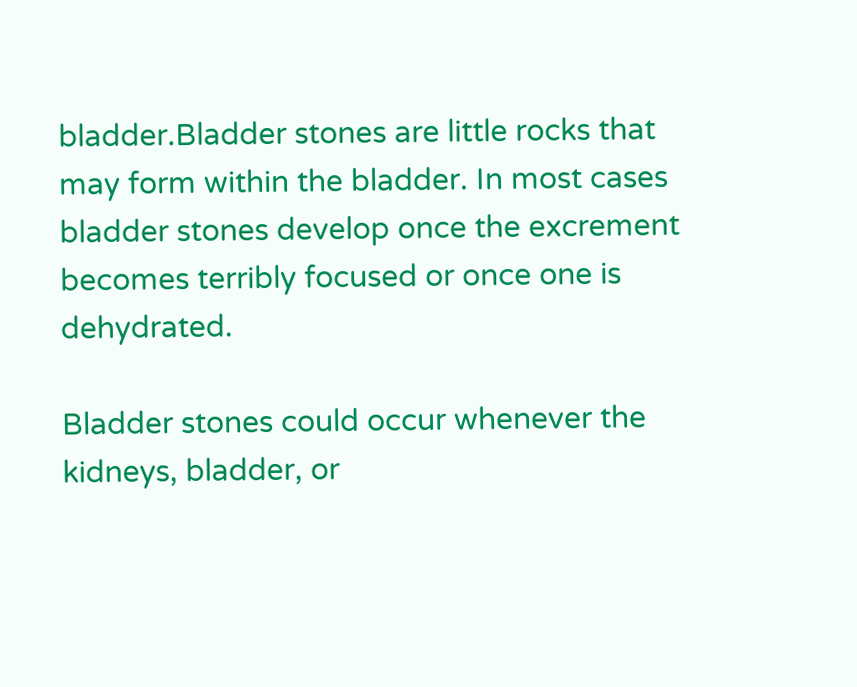bladder.Bladder stones are little rocks that may form within the bladder. In most cases bladder stones develop once the excrement becomes terribly focused or once one is dehydrated.

Bladder stones could occur whenever the kidneys, bladder, or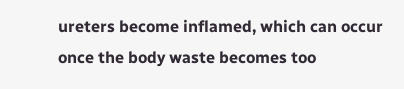ureters become inflamed, which can occur once the body waste becomes too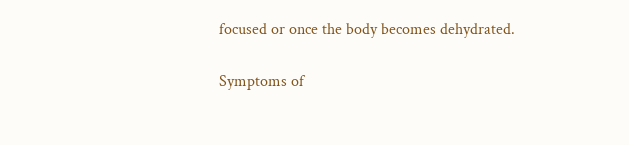focused or once the body becomes dehydrated.

Symptoms of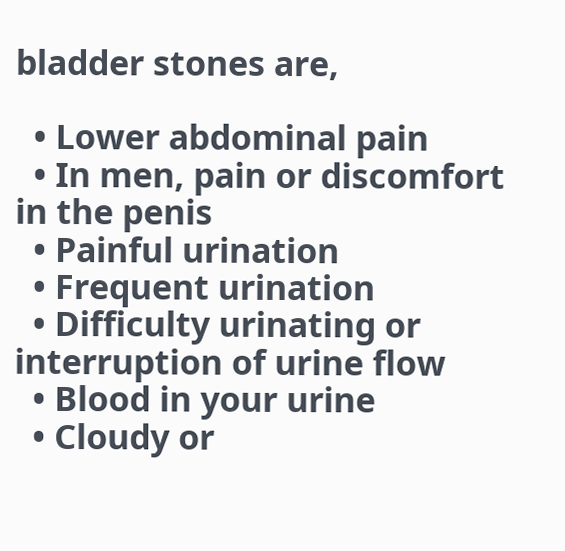bladder stones are,

  • Lower abdominal pain
  • In men, pain or discomfort in the penis
  • Painful urination
  • Frequent urination
  • Difficulty urinating or interruption of urine flow
  • Blood in your urine
  • Cloudy or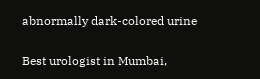abnormally dark-colored urine

Best urologist in Mumbai,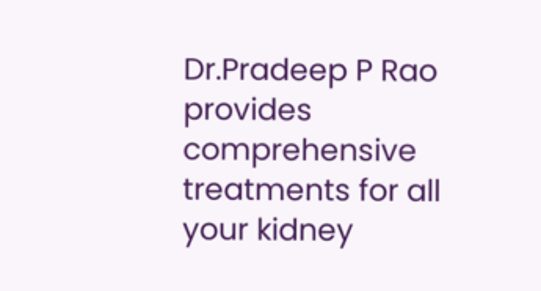Dr.Pradeep P Rao provides comprehensive treatments for all your kidney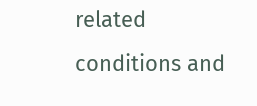related conditions and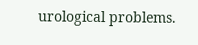urological problems.